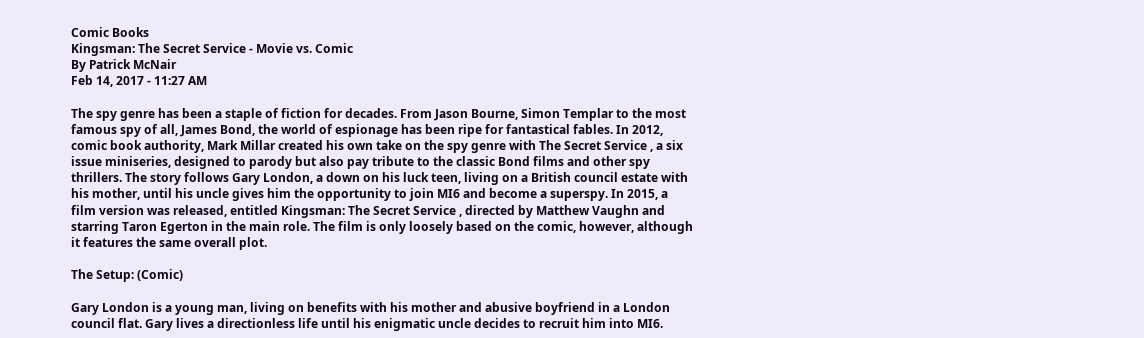Comic Books
Kingsman: The Secret Service - Movie vs. Comic
By Patrick McNair
Feb 14, 2017 - 11:27 AM

The spy genre has been a staple of fiction for decades. From Jason Bourne, Simon Templar to the most famous spy of all, James Bond, the world of espionage has been ripe for fantastical fables. In 2012, comic book authority, Mark Millar created his own take on the spy genre with The Secret Service , a six issue miniseries, designed to parody but also pay tribute to the classic Bond films and other spy thrillers. The story follows Gary London, a down on his luck teen, living on a British council estate with his mother, until his uncle gives him the opportunity to join MI6 and become a superspy. In 2015, a film version was released, entitled Kingsman: The Secret Service , directed by Matthew Vaughn and starring Taron Egerton in the main role. The film is only loosely based on the comic, however, although it features the same overall plot.

The Setup: (Comic)

Gary London is a young man, living on benefits with his mother and abusive boyfriend in a London council flat. Gary lives a directionless life until his enigmatic uncle decides to recruit him into MI6.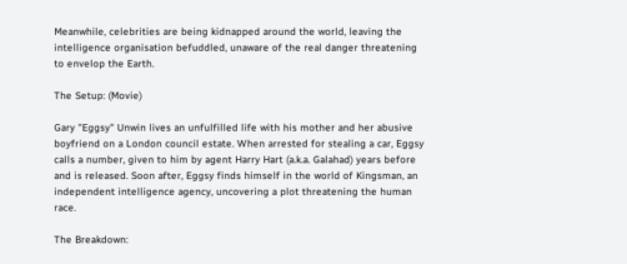Meanwhile, celebrities are being kidnapped around the world, leaving the intelligence organisation befuddled, unaware of the real danger threatening to envelop the Earth.

The Setup: (Movie)

Gary "Eggsy" Unwin lives an unfulfilled life with his mother and her abusive boyfriend on a London council estate. When arrested for stealing a car, Eggsy calls a number, given to him by agent Harry Hart (a.k.a. Galahad) years before and is released. Soon after, Eggsy finds himself in the world of Kingsman, an independent intelligence agency, uncovering a plot threatening the human race.

The Breakdown: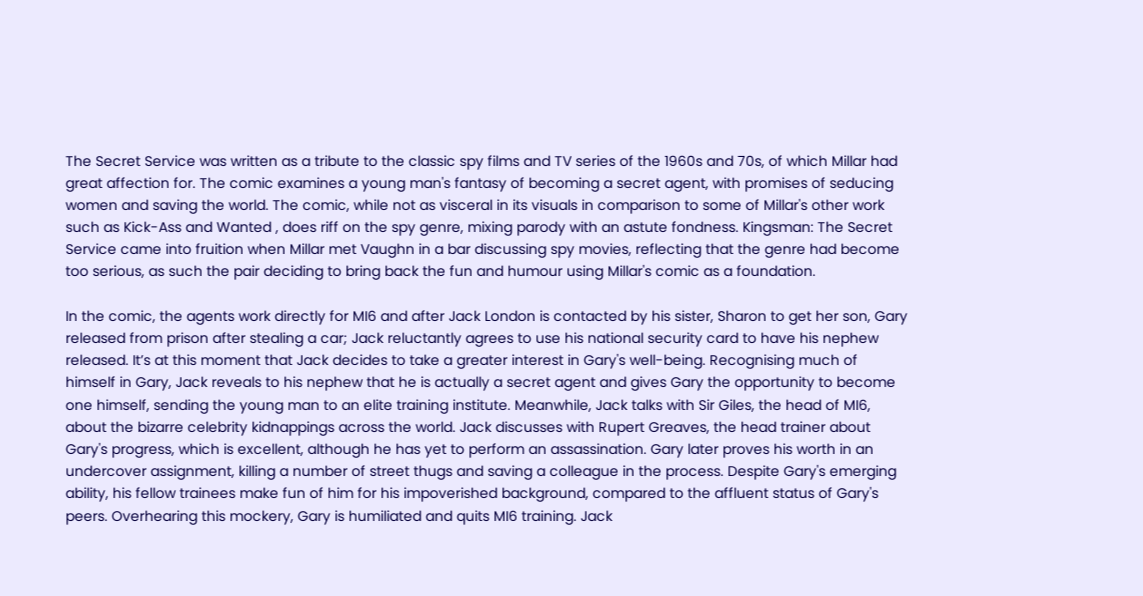The Secret Service was written as a tribute to the classic spy films and TV series of the 1960s and 70s, of which Millar had great affection for. The comic examines a young man's fantasy of becoming a secret agent, with promises of seducing women and saving the world. The comic, while not as visceral in its visuals in comparison to some of Millar's other work such as Kick-Ass and Wanted , does riff on the spy genre, mixing parody with an astute fondness. Kingsman: The Secret Service came into fruition when Millar met Vaughn in a bar discussing spy movies, reflecting that the genre had become too serious, as such the pair deciding to bring back the fun and humour using Millar's comic as a foundation.

In the comic, the agents work directly for MI6 and after Jack London is contacted by his sister, Sharon to get her son, Gary released from prison after stealing a car; Jack reluctantly agrees to use his national security card to have his nephew released. It’s at this moment that Jack decides to take a greater interest in Gary's well-being. Recognising much of himself in Gary, Jack reveals to his nephew that he is actually a secret agent and gives Gary the opportunity to become one himself, sending the young man to an elite training institute. Meanwhile, Jack talks with Sir Giles, the head of MI6, about the bizarre celebrity kidnappings across the world. Jack discusses with Rupert Greaves, the head trainer about Gary's progress, which is excellent, although he has yet to perform an assassination. Gary later proves his worth in an undercover assignment, killing a number of street thugs and saving a colleague in the process. Despite Gary's emerging ability, his fellow trainees make fun of him for his impoverished background, compared to the affluent status of Gary's peers. Overhearing this mockery, Gary is humiliated and quits MI6 training. Jack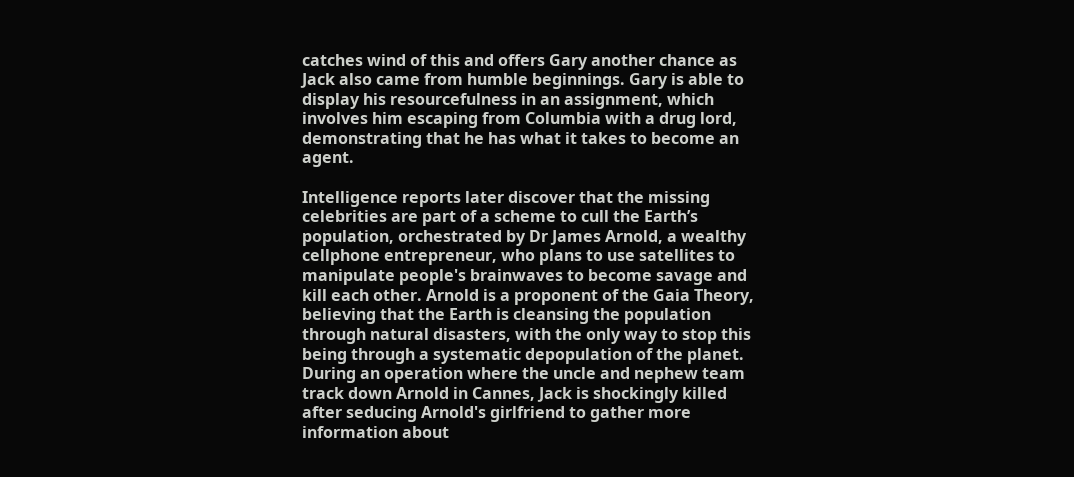catches wind of this and offers Gary another chance as Jack also came from humble beginnings. Gary is able to display his resourcefulness in an assignment, which involves him escaping from Columbia with a drug lord, demonstrating that he has what it takes to become an agent.

Intelligence reports later discover that the missing celebrities are part of a scheme to cull the Earth’s population, orchestrated by Dr James Arnold, a wealthy cellphone entrepreneur, who plans to use satellites to manipulate people's brainwaves to become savage and kill each other. Arnold is a proponent of the Gaia Theory, believing that the Earth is cleansing the population through natural disasters, with the only way to stop this being through a systematic depopulation of the planet. During an operation where the uncle and nephew team track down Arnold in Cannes, Jack is shockingly killed after seducing Arnold's girlfriend to gather more information about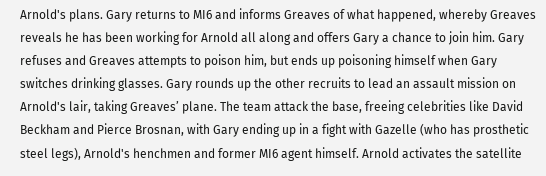Arnold's plans. Gary returns to MI6 and informs Greaves of what happened, whereby Greaves reveals he has been working for Arnold all along and offers Gary a chance to join him. Gary refuses and Greaves attempts to poison him, but ends up poisoning himself when Gary switches drinking glasses. Gary rounds up the other recruits to lead an assault mission on Arnold's lair, taking Greaves’ plane. The team attack the base, freeing celebrities like David Beckham and Pierce Brosnan, with Gary ending up in a fight with Gazelle (who has prosthetic steel legs), Arnold's henchmen and former MI6 agent himself. Arnold activates the satellite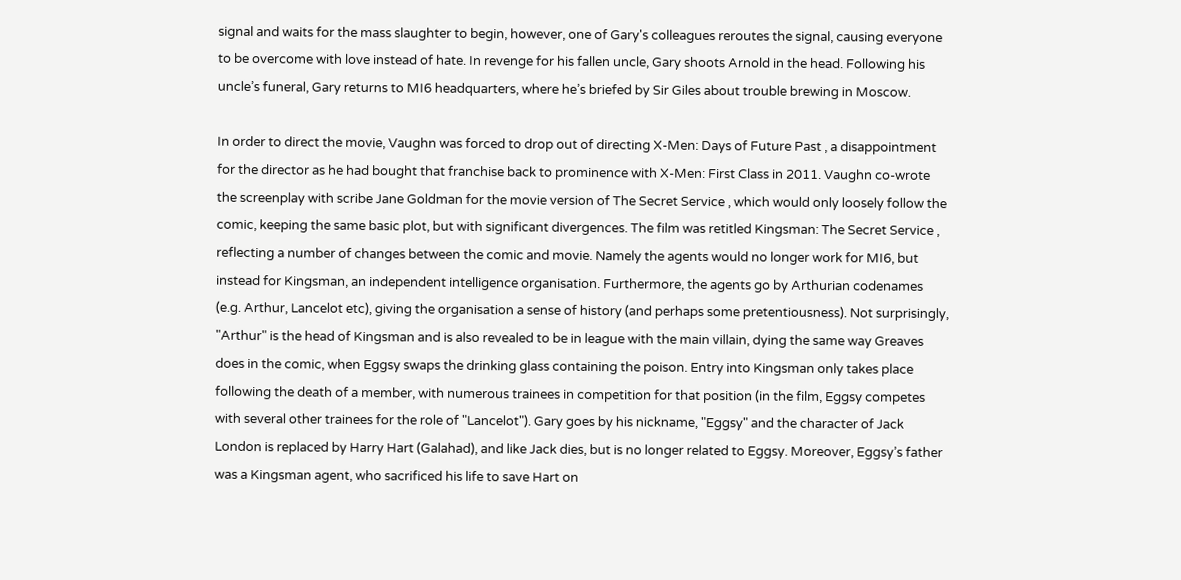signal and waits for the mass slaughter to begin, however, one of Gary's colleagues reroutes the signal, causing everyone to be overcome with love instead of hate. In revenge for his fallen uncle, Gary shoots Arnold in the head. Following his uncle’s funeral, Gary returns to MI6 headquarters, where he’s briefed by Sir Giles about trouble brewing in Moscow.

In order to direct the movie, Vaughn was forced to drop out of directing X-Men: Days of Future Past , a disappointment for the director as he had bought that franchise back to prominence with X-Men: First Class in 2011. Vaughn co-wrote the screenplay with scribe Jane Goldman for the movie version of The Secret Service , which would only loosely follow the comic, keeping the same basic plot, but with significant divergences. The film was retitled Kingsman: The Secret Service , reflecting a number of changes between the comic and movie. Namely the agents would no longer work for MI6, but instead for Kingsman, an independent intelligence organisation. Furthermore, the agents go by Arthurian codenames (e.g. Arthur, Lancelot etc), giving the organisation a sense of history (and perhaps some pretentiousness). Not surprisingly, "Arthur" is the head of Kingsman and is also revealed to be in league with the main villain, dying the same way Greaves does in the comic, when Eggsy swaps the drinking glass containing the poison. Entry into Kingsman only takes place following the death of a member, with numerous trainees in competition for that position (in the film, Eggsy competes with several other trainees for the role of "Lancelot"). Gary goes by his nickname, "Eggsy" and the character of Jack London is replaced by Harry Hart (Galahad), and like Jack dies, but is no longer related to Eggsy. Moreover, Eggsy’s father was a Kingsman agent, who sacrificed his life to save Hart on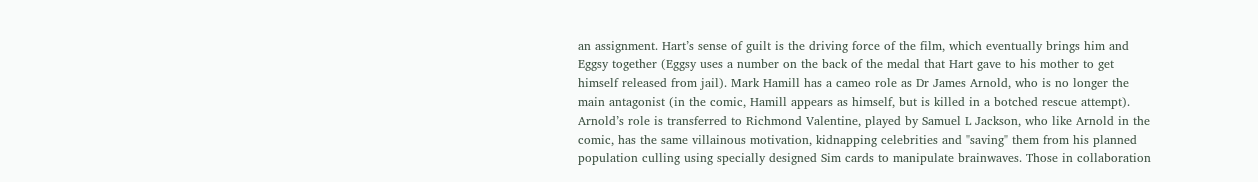an assignment. Hart’s sense of guilt is the driving force of the film, which eventually brings him and Eggsy together (Eggsy uses a number on the back of the medal that Hart gave to his mother to get himself released from jail). Mark Hamill has a cameo role as Dr James Arnold, who is no longer the main antagonist (in the comic, Hamill appears as himself, but is killed in a botched rescue attempt). Arnold’s role is transferred to Richmond Valentine, played by Samuel L Jackson, who like Arnold in the comic, has the same villainous motivation, kidnapping celebrities and "saving" them from his planned population culling using specially designed Sim cards to manipulate brainwaves. Those in collaboration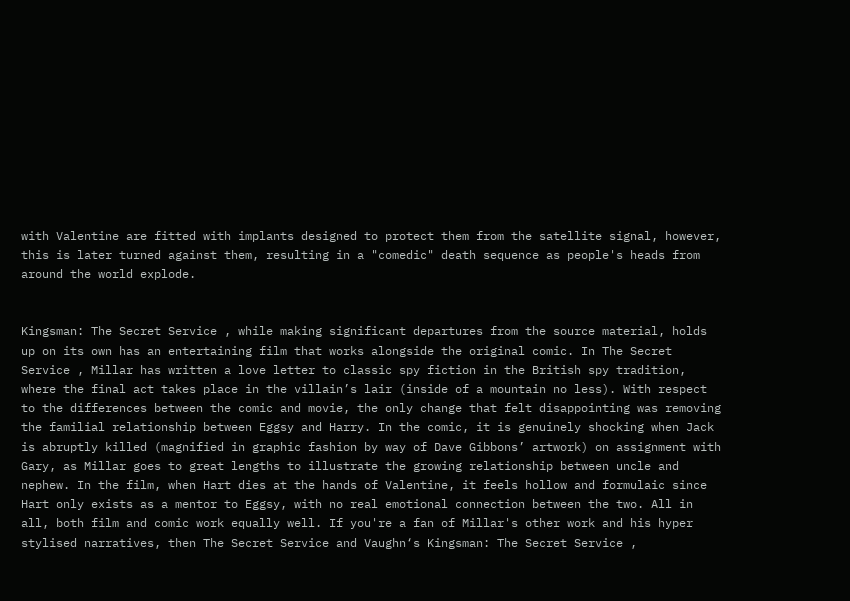with Valentine are fitted with implants designed to protect them from the satellite signal, however, this is later turned against them, resulting in a "comedic" death sequence as people's heads from around the world explode.


Kingsman: The Secret Service , while making significant departures from the source material, holds up on its own has an entertaining film that works alongside the original comic. In The Secret Service , Millar has written a love letter to classic spy fiction in the British spy tradition, where the final act takes place in the villain’s lair (inside of a mountain no less). With respect to the differences between the comic and movie, the only change that felt disappointing was removing the familial relationship between Eggsy and Harry. In the comic, it is genuinely shocking when Jack is abruptly killed (magnified in graphic fashion by way of Dave Gibbons’ artwork) on assignment with Gary, as Millar goes to great lengths to illustrate the growing relationship between uncle and nephew. In the film, when Hart dies at the hands of Valentine, it feels hollow and formulaic since Hart only exists as a mentor to Eggsy, with no real emotional connection between the two. All in all, both film and comic work equally well. If you're a fan of Millar's other work and his hyper stylised narratives, then The Secret Service and Vaughn‘s Kingsman: The Secret Service ,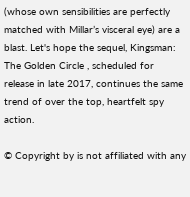(whose own sensibilities are perfectly matched with Millar’s visceral eye) are a blast. Let's hope the sequel, Kingsman: The Golden Circle , scheduled for release in late 2017, continues the same trend of over the top, heartfelt spy action.

© Copyright by is not affiliated with any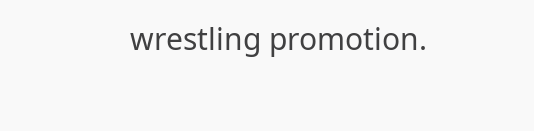wrestling promotion.